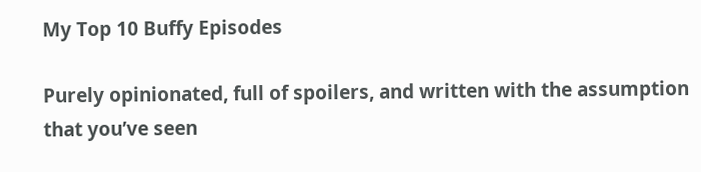My Top 10 Buffy Episodes

Purely opinionated, full of spoilers, and written with the assumption that you’ve seen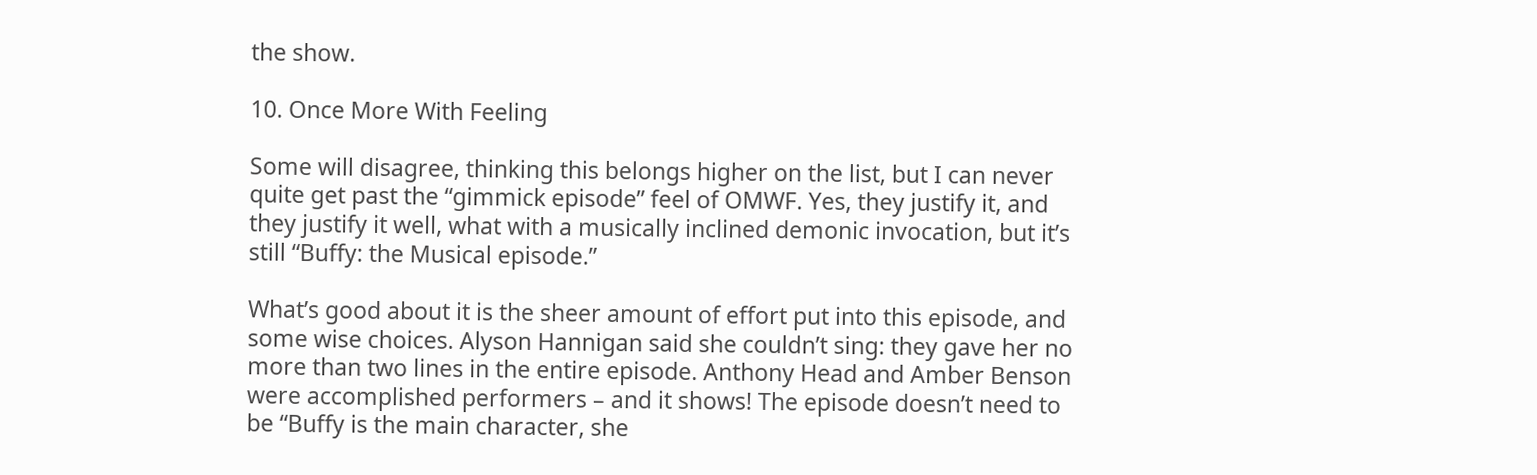the show.

10. Once More With Feeling

Some will disagree, thinking this belongs higher on the list, but I can never quite get past the “gimmick episode” feel of OMWF. Yes, they justify it, and they justify it well, what with a musically inclined demonic invocation, but it’s still “Buffy: the Musical episode.”

What’s good about it is the sheer amount of effort put into this episode, and some wise choices. Alyson Hannigan said she couldn’t sing: they gave her no more than two lines in the entire episode. Anthony Head and Amber Benson were accomplished performers – and it shows! The episode doesn’t need to be “Buffy is the main character, she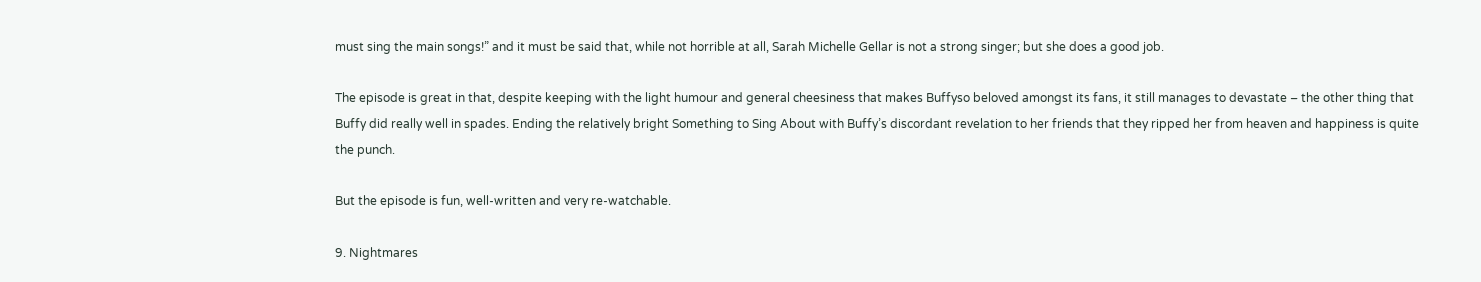must sing the main songs!” and it must be said that, while not horrible at all, Sarah Michelle Gellar is not a strong singer; but she does a good job.

The episode is great in that, despite keeping with the light humour and general cheesiness that makes Buffyso beloved amongst its fans, it still manages to devastate – the other thing that Buffy did really well in spades. Ending the relatively bright Something to Sing About with Buffy’s discordant revelation to her friends that they ripped her from heaven and happiness is quite the punch.

But the episode is fun, well-written and very re-watchable.

9. Nightmares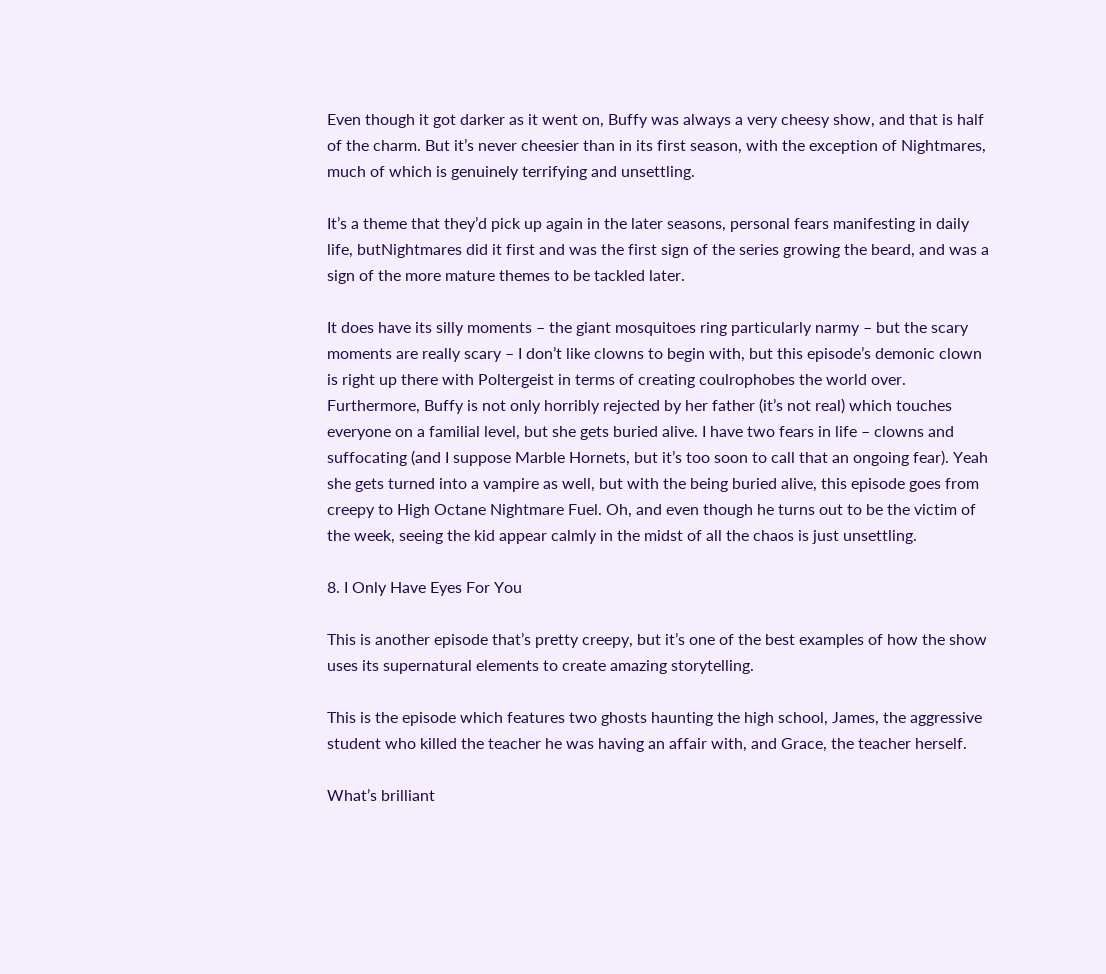Even though it got darker as it went on, Buffy was always a very cheesy show, and that is half of the charm. But it’s never cheesier than in its first season, with the exception of Nightmares, much of which is genuinely terrifying and unsettling.

It’s a theme that they’d pick up again in the later seasons, personal fears manifesting in daily life, butNightmares did it first and was the first sign of the series growing the beard, and was a sign of the more mature themes to be tackled later.

It does have its silly moments – the giant mosquitoes ring particularly narmy – but the scary moments are really scary – I don’t like clowns to begin with, but this episode’s demonic clown is right up there with Poltergeist in terms of creating coulrophobes the world over. Furthermore, Buffy is not only horribly rejected by her father (it’s not real) which touches everyone on a familial level, but she gets buried alive. I have two fears in life – clowns and suffocating (and I suppose Marble Hornets, but it’s too soon to call that an ongoing fear). Yeah she gets turned into a vampire as well, but with the being buried alive, this episode goes from creepy to High Octane Nightmare Fuel. Oh, and even though he turns out to be the victim of the week, seeing the kid appear calmly in the midst of all the chaos is just unsettling.

8. I Only Have Eyes For You

This is another episode that’s pretty creepy, but it’s one of the best examples of how the show uses its supernatural elements to create amazing storytelling.

This is the episode which features two ghosts haunting the high school, James, the aggressive student who killed the teacher he was having an affair with, and Grace, the teacher herself.

What’s brilliant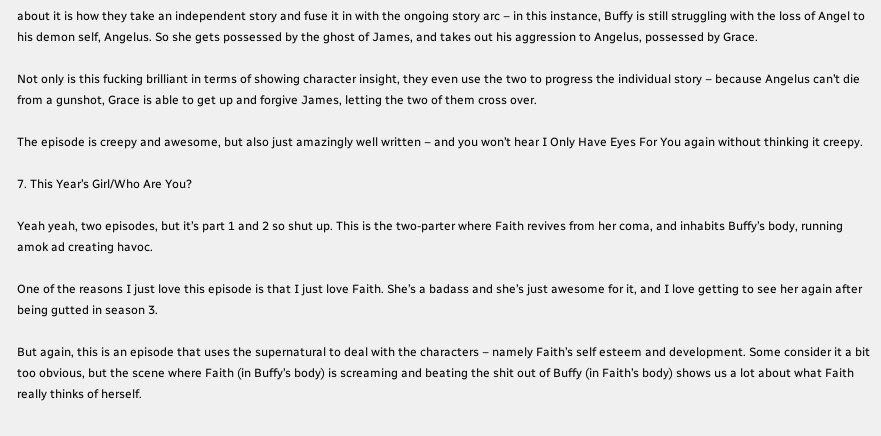about it is how they take an independent story and fuse it in with the ongoing story arc – in this instance, Buffy is still struggling with the loss of Angel to his demon self, Angelus. So she gets possessed by the ghost of James, and takes out his aggression to Angelus, possessed by Grace.

Not only is this fucking brilliant in terms of showing character insight, they even use the two to progress the individual story – because Angelus can’t die from a gunshot, Grace is able to get up and forgive James, letting the two of them cross over.

The episode is creepy and awesome, but also just amazingly well written – and you won’t hear I Only Have Eyes For You again without thinking it creepy.

7. This Year’s Girl/Who Are You?

Yeah yeah, two episodes, but it’s part 1 and 2 so shut up. This is the two-parter where Faith revives from her coma, and inhabits Buffy’s body, running amok ad creating havoc.

One of the reasons I just love this episode is that I just love Faith. She’s a badass and she’s just awesome for it, and I love getting to see her again after being gutted in season 3.

But again, this is an episode that uses the supernatural to deal with the characters – namely Faith’s self esteem and development. Some consider it a bit too obvious, but the scene where Faith (in Buffy’s body) is screaming and beating the shit out of Buffy (in Faith’s body) shows us a lot about what Faith really thinks of herself.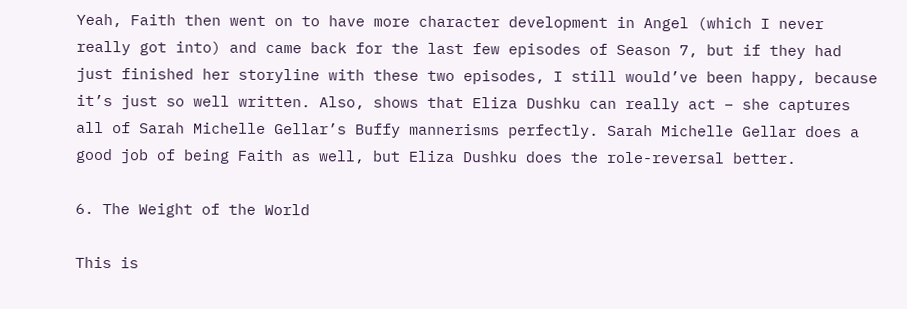Yeah, Faith then went on to have more character development in Angel (which I never really got into) and came back for the last few episodes of Season 7, but if they had just finished her storyline with these two episodes, I still would’ve been happy, because it’s just so well written. Also, shows that Eliza Dushku can really act – she captures all of Sarah Michelle Gellar’s Buffy mannerisms perfectly. Sarah Michelle Gellar does a good job of being Faith as well, but Eliza Dushku does the role-reversal better.

6. The Weight of the World

This is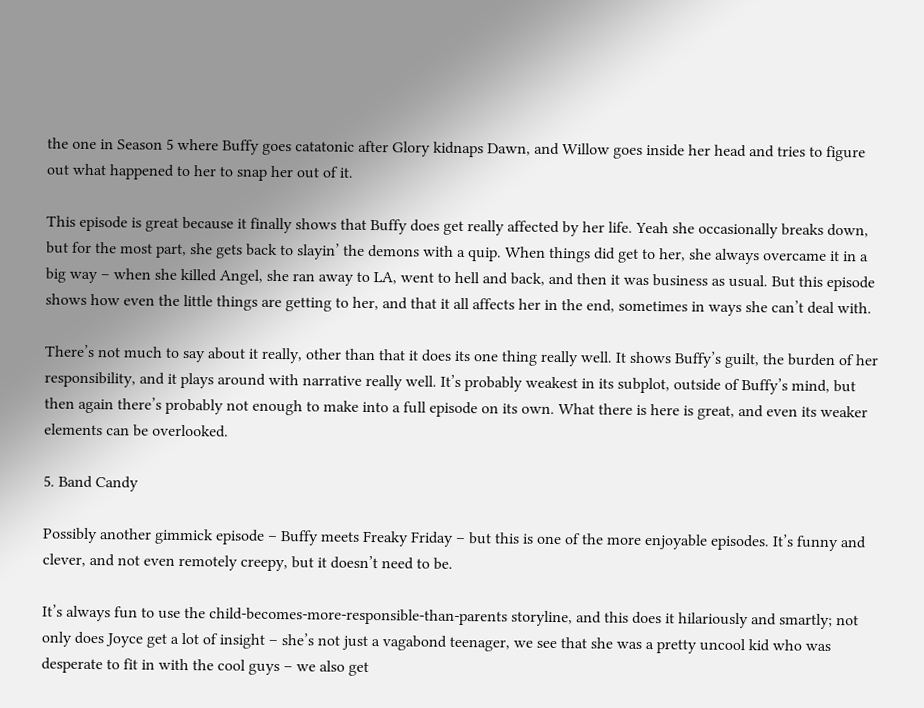the one in Season 5 where Buffy goes catatonic after Glory kidnaps Dawn, and Willow goes inside her head and tries to figure out what happened to her to snap her out of it.

This episode is great because it finally shows that Buffy does get really affected by her life. Yeah she occasionally breaks down, but for the most part, she gets back to slayin’ the demons with a quip. When things did get to her, she always overcame it in a big way – when she killed Angel, she ran away to LA, went to hell and back, and then it was business as usual. But this episode shows how even the little things are getting to her, and that it all affects her in the end, sometimes in ways she can’t deal with.

There’s not much to say about it really, other than that it does its one thing really well. It shows Buffy’s guilt, the burden of her responsibility, and it plays around with narrative really well. It’s probably weakest in its subplot, outside of Buffy’s mind, but then again there’s probably not enough to make into a full episode on its own. What there is here is great, and even its weaker elements can be overlooked.

5. Band Candy

Possibly another gimmick episode – Buffy meets Freaky Friday – but this is one of the more enjoyable episodes. It’s funny and clever, and not even remotely creepy, but it doesn’t need to be.

It’s always fun to use the child-becomes-more-responsible-than-parents storyline, and this does it hilariously and smartly; not only does Joyce get a lot of insight – she’s not just a vagabond teenager, we see that she was a pretty uncool kid who was desperate to fit in with the cool guys – we also get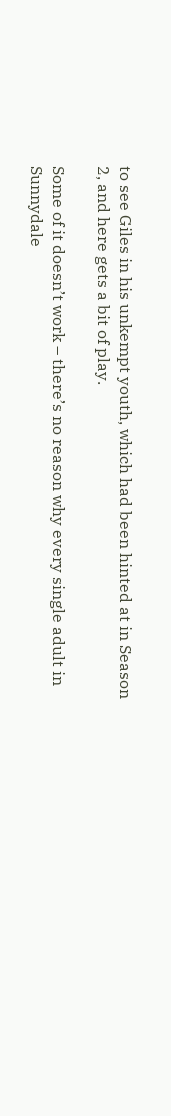to see Giles in his unkempt youth, which had been hinted at in Season 2, and here gets a bit of play.

Some of it doesn’t work – there’s no reason why every single adult in Sunnydale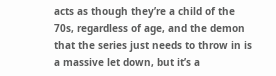acts as though they’re a child of the 70s, regardless of age, and the demon that the series just needs to throw in is a massive let down, but it’s a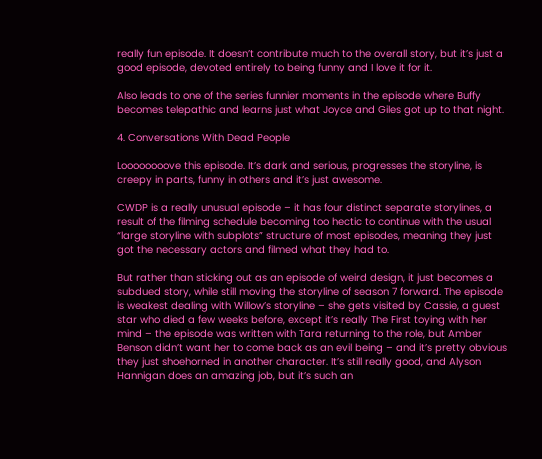really fun episode. It doesn’t contribute much to the overall story, but it’s just a good episode, devoted entirely to being funny and I love it for it.

Also leads to one of the series funnier moments in the episode where Buffy becomes telepathic and learns just what Joyce and Giles got up to that night.

4. Conversations With Dead People

Loooooooove this episode. It’s dark and serious, progresses the storyline, is creepy in parts, funny in others and it’s just awesome.

CWDP is a really unusual episode – it has four distinct separate storylines, a result of the filming schedule becoming too hectic to continue with the usual “large storyline with subplots” structure of most episodes, meaning they just got the necessary actors and filmed what they had to.

But rather than sticking out as an episode of weird design, it just becomes a subdued story, while still moving the storyline of season 7 forward. The episode is weakest dealing with Willow’s storyline – she gets visited by Cassie, a guest star who died a few weeks before, except it’s really The First toying with her mind – the episode was written with Tara returning to the role, but Amber Benson didn’t want her to come back as an evil being – and it’s pretty obvious they just shoehorned in another character. It’s still really good, and Alyson Hannigan does an amazing job, but it’s such an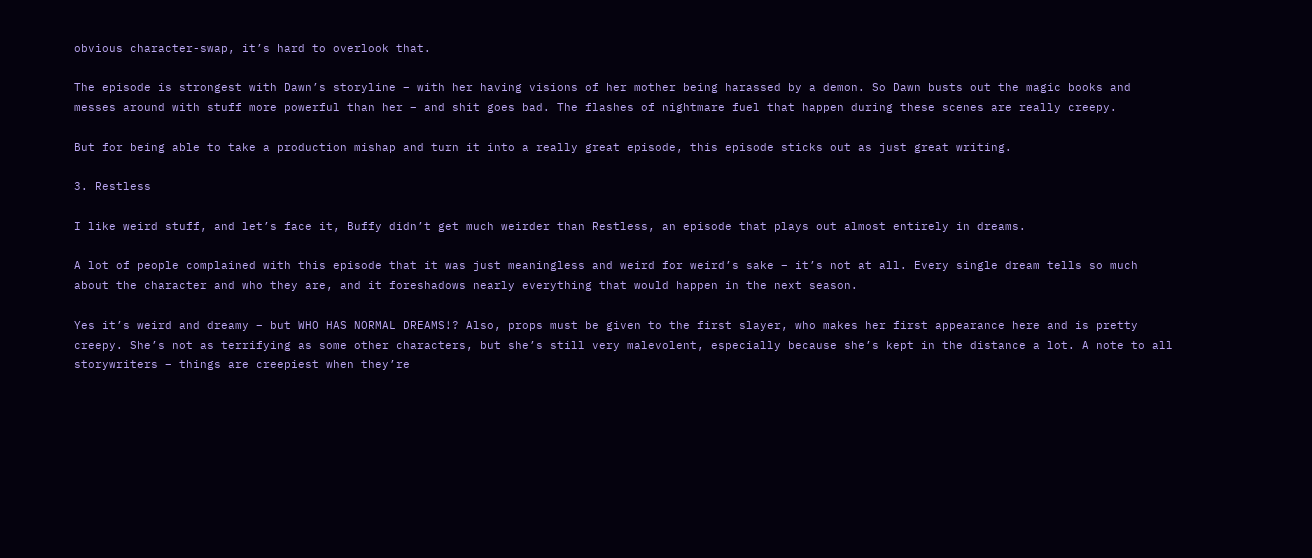obvious character-swap, it’s hard to overlook that.

The episode is strongest with Dawn’s storyline – with her having visions of her mother being harassed by a demon. So Dawn busts out the magic books and messes around with stuff more powerful than her – and shit goes bad. The flashes of nightmare fuel that happen during these scenes are really creepy.

But for being able to take a production mishap and turn it into a really great episode, this episode sticks out as just great writing.

3. Restless

I like weird stuff, and let’s face it, Buffy didn’t get much weirder than Restless, an episode that plays out almost entirely in dreams.

A lot of people complained with this episode that it was just meaningless and weird for weird’s sake – it’s not at all. Every single dream tells so much about the character and who they are, and it foreshadows nearly everything that would happen in the next season.

Yes it’s weird and dreamy – but WHO HAS NORMAL DREAMS!? Also, props must be given to the first slayer, who makes her first appearance here and is pretty creepy. She’s not as terrifying as some other characters, but she’s still very malevolent, especially because she’s kept in the distance a lot. A note to all storywriters – things are creepiest when they’re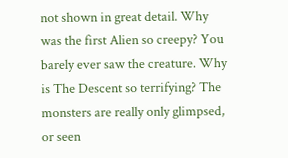not shown in great detail. Why was the first Alien so creepy? You barely ever saw the creature. Why is The Descent so terrifying? The monsters are really only glimpsed, or seen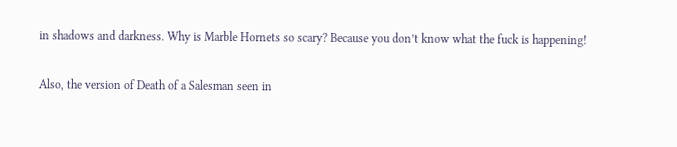in shadows and darkness. Why is Marble Hornets so scary? Because you don’t know what the fuck is happening!

Also, the version of Death of a Salesman seen in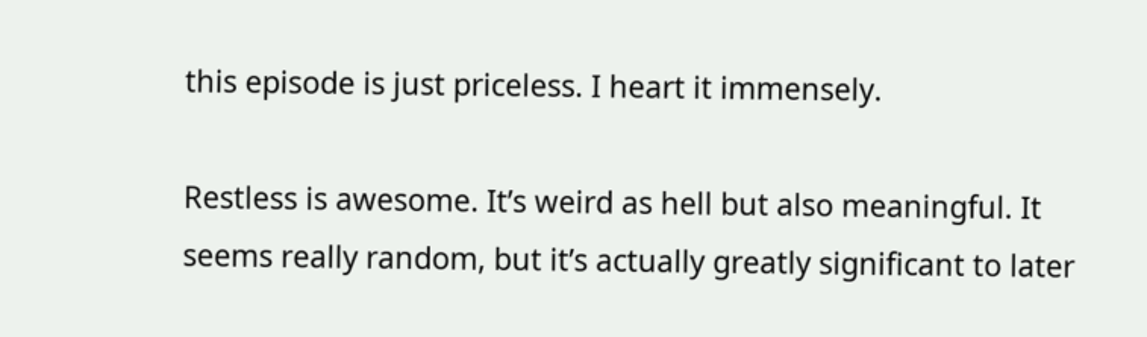this episode is just priceless. I heart it immensely.

Restless is awesome. It’s weird as hell but also meaningful. It seems really random, but it’s actually greatly significant to later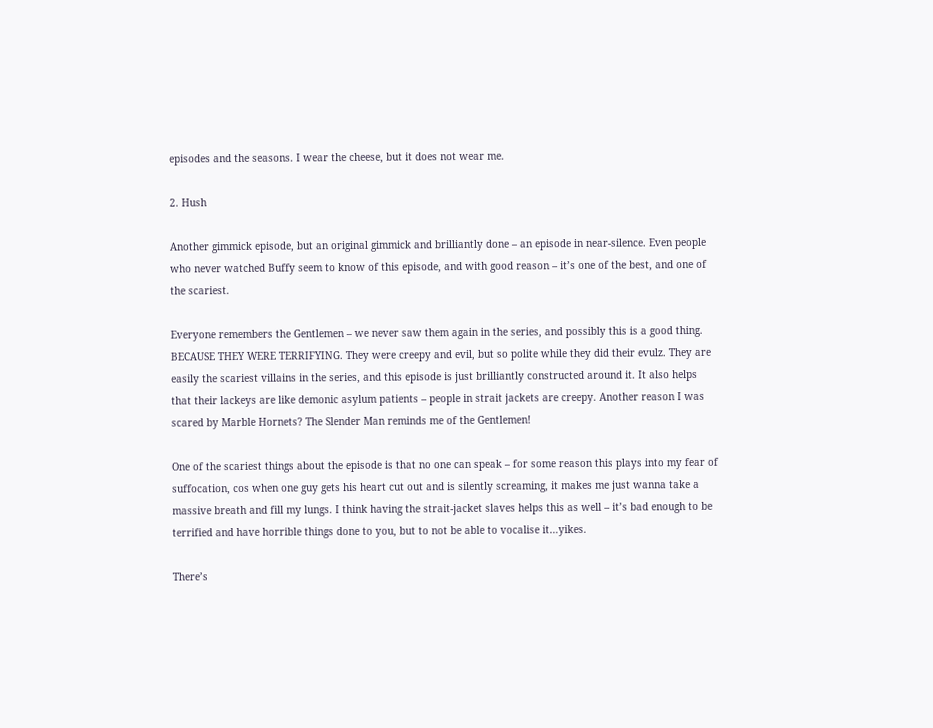episodes and the seasons. I wear the cheese, but it does not wear me.

2. Hush

Another gimmick episode, but an original gimmick and brilliantly done – an episode in near-silence. Even people who never watched Buffy seem to know of this episode, and with good reason – it’s one of the best, and one of the scariest.

Everyone remembers the Gentlemen – we never saw them again in the series, and possibly this is a good thing. BECAUSE THEY WERE TERRIFYING. They were creepy and evil, but so polite while they did their evulz. They are easily the scariest villains in the series, and this episode is just brilliantly constructed around it. It also helps that their lackeys are like demonic asylum patients – people in strait jackets are creepy. Another reason I was scared by Marble Hornets? The Slender Man reminds me of the Gentlemen!

One of the scariest things about the episode is that no one can speak – for some reason this plays into my fear of suffocation, cos when one guy gets his heart cut out and is silently screaming, it makes me just wanna take a massive breath and fill my lungs. I think having the strait-jacket slaves helps this as well – it’s bad enough to be terrified and have horrible things done to you, but to not be able to vocalise it…yikes.

There’s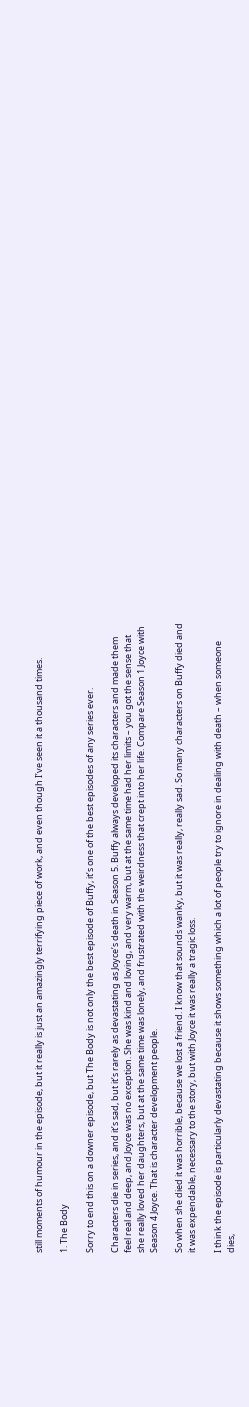still moments of humour in the episode, but it really is just an amazingly terrifying piece of work, and even though I’ve seen it a thousand times.

1. The Body

Sorry to end this on a downer episode, but The Body is not only the best episode of Buffy, it’s one of the best episodes of any series ever.

Characters die in series, and it’s sad, but it’s rarely as devastating as Joyce’s death in Season 5. Buffy always developed its characters and made them feel real and deep, and Joyce was no exception. She was kind and loving, and very warm, but at the same time had her limits – you got the sense that she really loved her daughters, but at the same time was lonely, and frustrated with the weirdness that crept into her life. Compare Season 1 Joyce with Season 4 Joyce. That is character development people.

So when she died it was horrible, because we lost a friend. I know that sounds wanky, but it was really, really sad. So many characters on Buffy died and it was expendable, necessary to the story, but with Joyce it was really a tragic loss.

I think the episode is particularly devastating because it shows something which a lot of people try to ignore in dealing with death – when someone dies,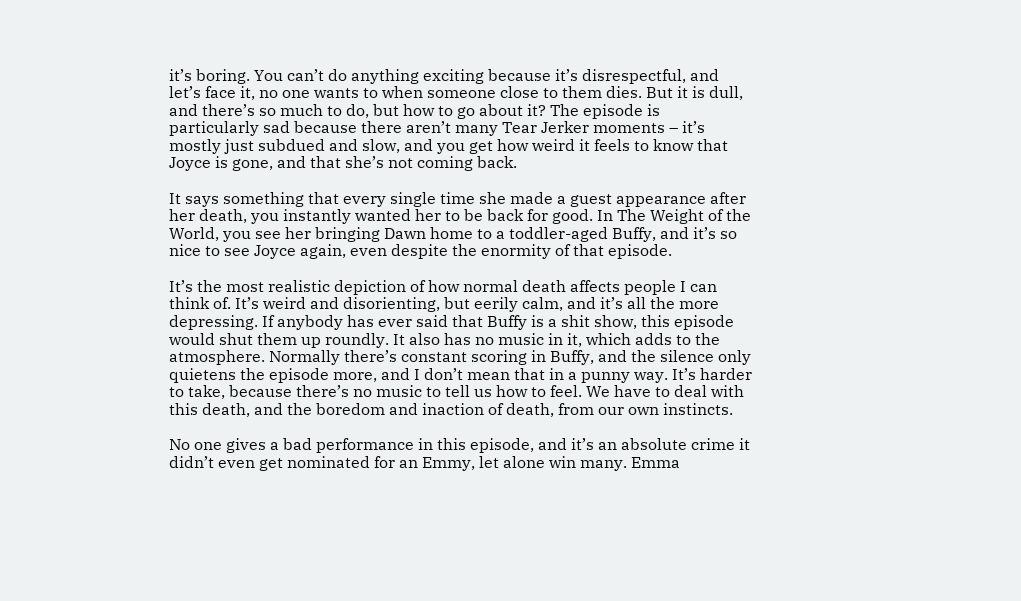it’s boring. You can’t do anything exciting because it’s disrespectful, and let’s face it, no one wants to when someone close to them dies. But it is dull, and there’s so much to do, but how to go about it? The episode is particularly sad because there aren’t many Tear Jerker moments – it’s mostly just subdued and slow, and you get how weird it feels to know that Joyce is gone, and that she’s not coming back.

It says something that every single time she made a guest appearance after her death, you instantly wanted her to be back for good. In The Weight of the World, you see her bringing Dawn home to a toddler-aged Buffy, and it’s so nice to see Joyce again, even despite the enormity of that episode.

It’s the most realistic depiction of how normal death affects people I can think of. It’s weird and disorienting, but eerily calm, and it’s all the more depressing. If anybody has ever said that Buffy is a shit show, this episode would shut them up roundly. It also has no music in it, which adds to the atmosphere. Normally there’s constant scoring in Buffy, and the silence only quietens the episode more, and I don’t mean that in a punny way. It’s harder to take, because there’s no music to tell us how to feel. We have to deal with this death, and the boredom and inaction of death, from our own instincts.

No one gives a bad performance in this episode, and it’s an absolute crime it didn’t even get nominated for an Emmy, let alone win many. Emma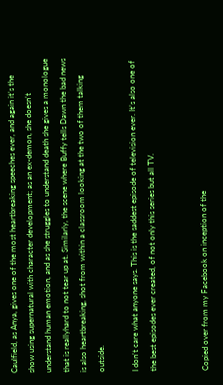Caulfield, as Anya, gives one of the most heartbreaking speeches ever, and again it’s the show using supernatural with character development; as an ex-demon, she doesn’t understand human emotion, and as she struggles to understand death she gives a monologue that is reallyhard to not tear up at. Similarly, the scene where Buffy tells Dawn the bad news is also heartbreaking, shot from within a classroom looking at the two of them talking outside.

I don’t care what anyone says. This is the saddest episode of television ever. It’s also one of the best episodes ever created, of not only this series but all TV.


Copied over from my Facebook on inception of the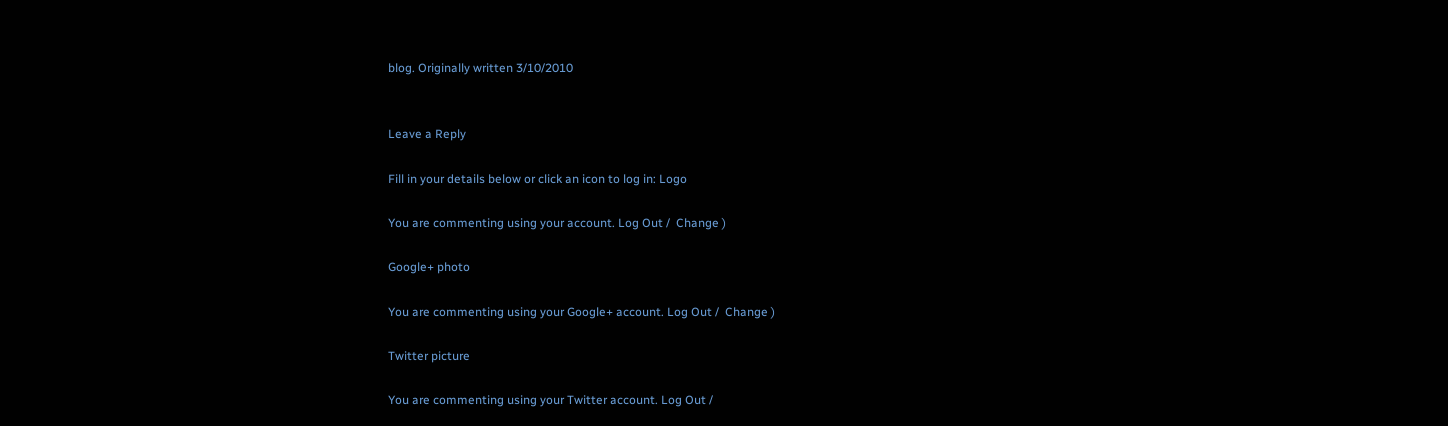blog. Originally written 3/10/2010


Leave a Reply

Fill in your details below or click an icon to log in: Logo

You are commenting using your account. Log Out /  Change )

Google+ photo

You are commenting using your Google+ account. Log Out /  Change )

Twitter picture

You are commenting using your Twitter account. Log Out /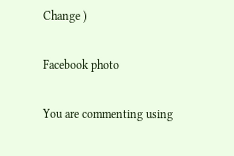Change )

Facebook photo

You are commenting using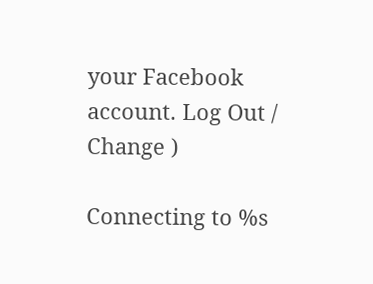your Facebook account. Log Out /  Change )

Connecting to %s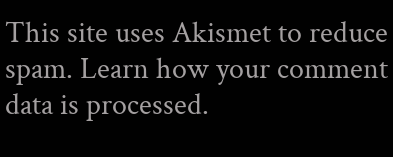This site uses Akismet to reduce spam. Learn how your comment data is processed.